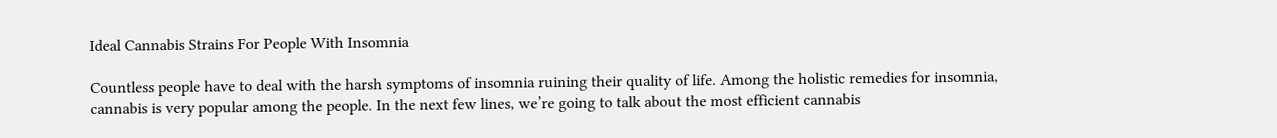Ideal Cannabis Strains For People With Insomnia

Countless people have to deal with the harsh symptoms of insomnia ruining their quality of life. Among the holistic remedies for insomnia, cannabis is very popular among the people. In the next few lines, we’re going to talk about the most efficient cannabis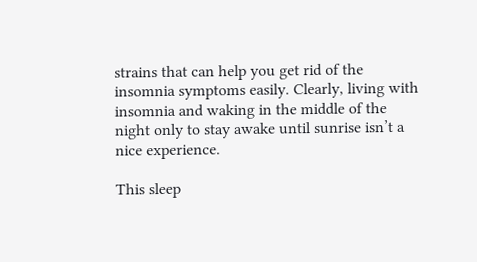strains that can help you get rid of the insomnia symptoms easily. Clearly, living with insomnia and waking in the middle of the night only to stay awake until sunrise isn’t a nice experience.

This sleep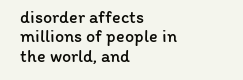disorder affects millions of people in the world, and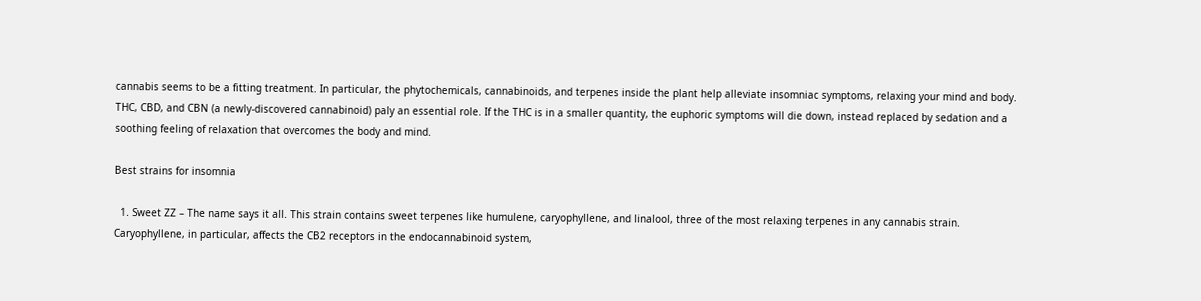cannabis seems to be a fitting treatment. In particular, the phytochemicals, cannabinoids, and terpenes inside the plant help alleviate insomniac symptoms, relaxing your mind and body. THC, CBD, and CBN (a newly-discovered cannabinoid) paly an essential role. If the THC is in a smaller quantity, the euphoric symptoms will die down, instead replaced by sedation and a soothing feeling of relaxation that overcomes the body and mind.

Best strains for insomnia

  1. Sweet ZZ – The name says it all. This strain contains sweet terpenes like humulene, caryophyllene, and linalool, three of the most relaxing terpenes in any cannabis strain. Caryophyllene, in particular, affects the CB2 receptors in the endocannabinoid system,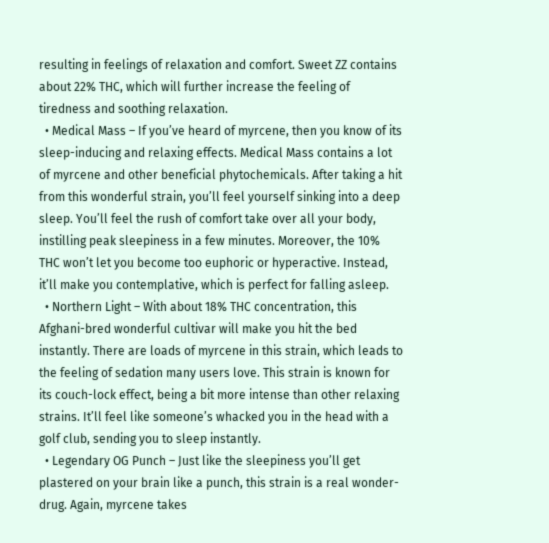resulting in feelings of relaxation and comfort. Sweet ZZ contains about 22% THC, which will further increase the feeling of tiredness and soothing relaxation.
  • Medical Mass – If you’ve heard of myrcene, then you know of its sleep-inducing and relaxing effects. Medical Mass contains a lot of myrcene and other beneficial phytochemicals. After taking a hit from this wonderful strain, you’ll feel yourself sinking into a deep sleep. You’ll feel the rush of comfort take over all your body, instilling peak sleepiness in a few minutes. Moreover, the 10% THC won’t let you become too euphoric or hyperactive. Instead, it’ll make you contemplative, which is perfect for falling asleep.
  • Northern Light – With about 18% THC concentration, this Afghani-bred wonderful cultivar will make you hit the bed instantly. There are loads of myrcene in this strain, which leads to the feeling of sedation many users love. This strain is known for its couch-lock effect, being a bit more intense than other relaxing strains. It’ll feel like someone’s whacked you in the head with a golf club, sending you to sleep instantly.
  • Legendary OG Punch – Just like the sleepiness you’ll get plastered on your brain like a punch, this strain is a real wonder-drug. Again, myrcene takes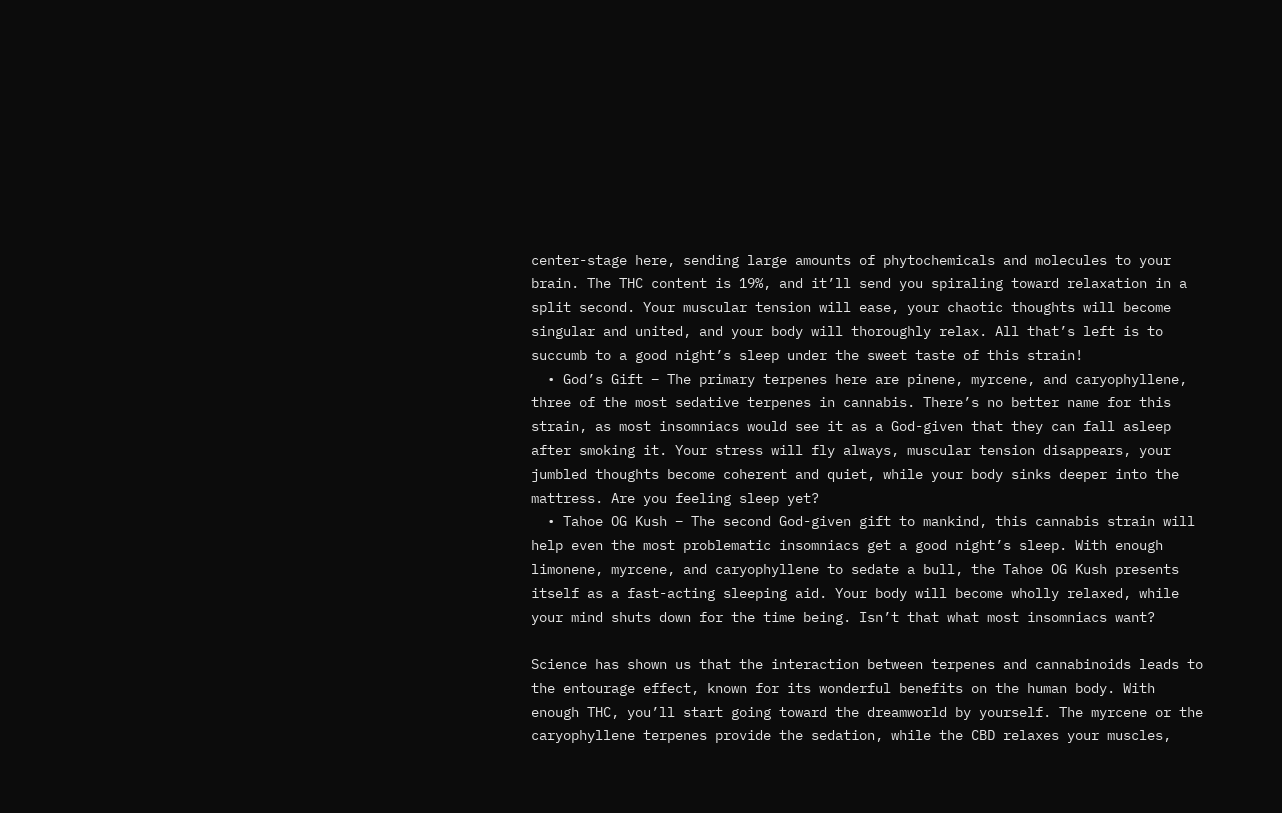center-stage here, sending large amounts of phytochemicals and molecules to your brain. The THC content is 19%, and it’ll send you spiraling toward relaxation in a split second. Your muscular tension will ease, your chaotic thoughts will become singular and united, and your body will thoroughly relax. All that’s left is to succumb to a good night’s sleep under the sweet taste of this strain!
  • God’s Gift – The primary terpenes here are pinene, myrcene, and caryophyllene, three of the most sedative terpenes in cannabis. There’s no better name for this strain, as most insomniacs would see it as a God-given that they can fall asleep after smoking it. Your stress will fly always, muscular tension disappears, your jumbled thoughts become coherent and quiet, while your body sinks deeper into the mattress. Are you feeling sleep yet?
  • Tahoe OG Kush – The second God-given gift to mankind, this cannabis strain will help even the most problematic insomniacs get a good night’s sleep. With enough limonene, myrcene, and caryophyllene to sedate a bull, the Tahoe OG Kush presents itself as a fast-acting sleeping aid. Your body will become wholly relaxed, while your mind shuts down for the time being. Isn’t that what most insomniacs want?

Science has shown us that the interaction between terpenes and cannabinoids leads to the entourage effect, known for its wonderful benefits on the human body. With enough THC, you’ll start going toward the dreamworld by yourself. The myrcene or the caryophyllene terpenes provide the sedation, while the CBD relaxes your muscles,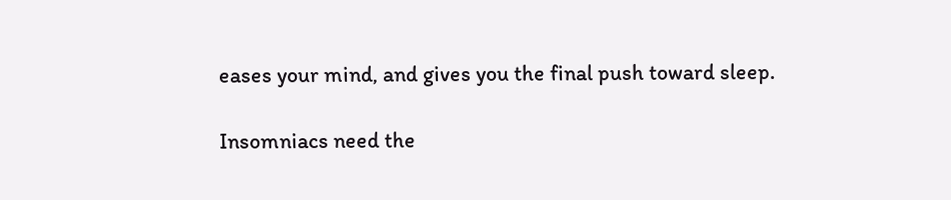eases your mind, and gives you the final push toward sleep.

Insomniacs need the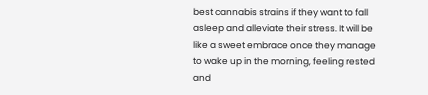best cannabis strains if they want to fall asleep and alleviate their stress. It will be like a sweet embrace once they manage to wake up in the morning, feeling rested and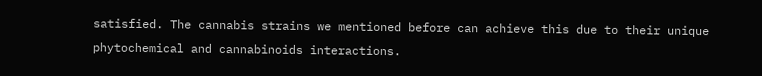satisfied. The cannabis strains we mentioned before can achieve this due to their unique phytochemical and cannabinoids interactions.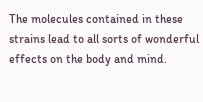The molecules contained in these strains lead to all sorts of wonderful effects on the body and mind.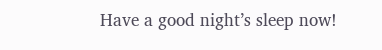Have a good night’s sleep now!